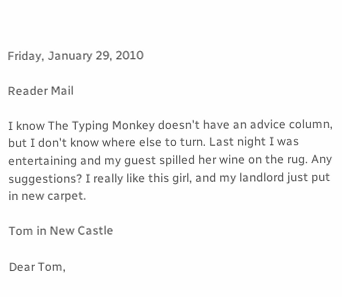Friday, January 29, 2010

Reader Mail

I know The Typing Monkey doesn't have an advice column, but I don't know where else to turn. Last night I was entertaining and my guest spilled her wine on the rug. Any suggestions? I really like this girl, and my landlord just put in new carpet.

Tom in New Castle

Dear Tom,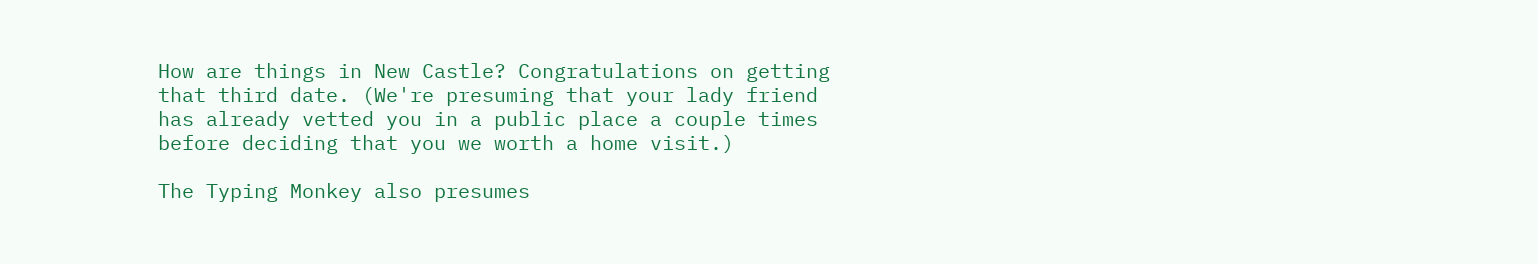How are things in New Castle? Congratulations on getting that third date. (We're presuming that your lady friend has already vetted you in a public place a couple times before deciding that you we worth a home visit.)

The Typing Monkey also presumes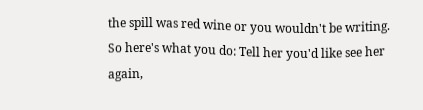the spill was red wine or you wouldn't be writing. So here's what you do: Tell her you'd like see her again,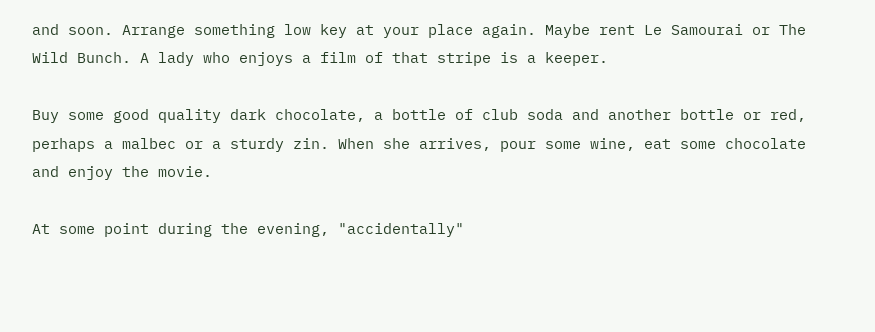and soon. Arrange something low key at your place again. Maybe rent Le Samourai or The Wild Bunch. A lady who enjoys a film of that stripe is a keeper.

Buy some good quality dark chocolate, a bottle of club soda and another bottle or red, perhaps a malbec or a sturdy zin. When she arrives, pour some wine, eat some chocolate and enjoy the movie.

At some point during the evening, "accidentally"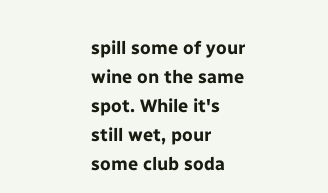spill some of your wine on the same spot. While it's still wet, pour some club soda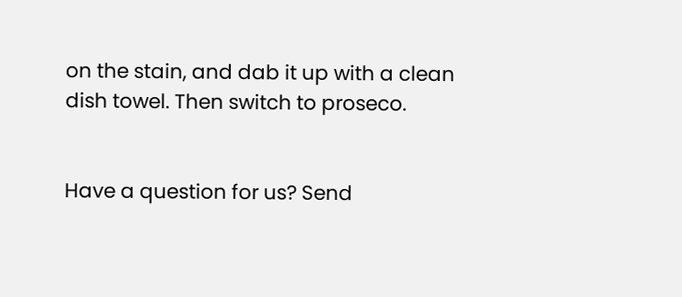on the stain, and dab it up with a clean dish towel. Then switch to proseco.


Have a question for us? Send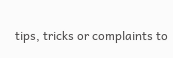tips, tricks or complaints to